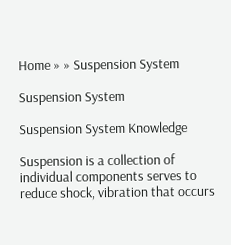Home » » Suspension System

Suspension System

Suspension System Knowledge

Suspension is a collection of individual components serves to reduce shock, vibration that occurs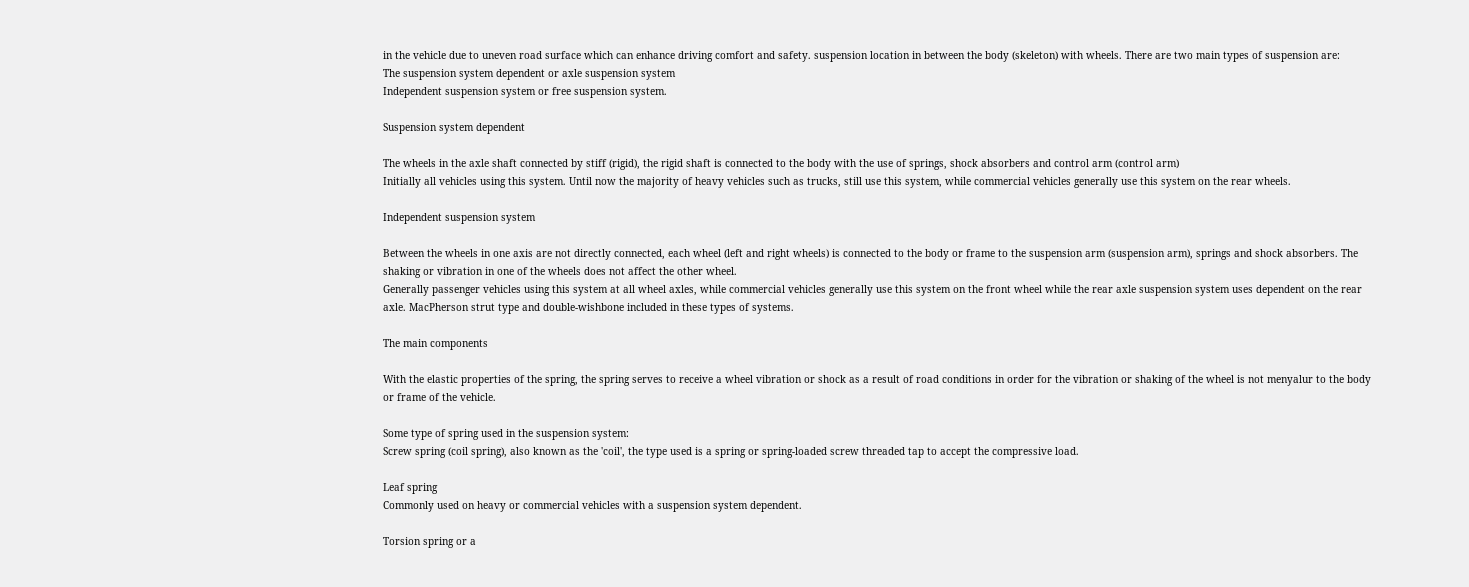in the vehicle due to uneven road surface which can enhance driving comfort and safety. suspension location in between the body (skeleton) with wheels. There are two main types of suspension are:
The suspension system dependent or axle suspension system
Independent suspension system or free suspension system.

Suspension system dependent

The wheels in the axle shaft connected by stiff (rigid), the rigid shaft is connected to the body with the use of springs, shock absorbers and control arm (control arm)
Initially all vehicles using this system. Until now the majority of heavy vehicles such as trucks, still use this system, while commercial vehicles generally use this system on the rear wheels.

Independent suspension system

Between the wheels in one axis are not directly connected, each wheel (left and right wheels) is connected to the body or frame to the suspension arm (suspension arm), springs and shock absorbers. The shaking or vibration in one of the wheels does not affect the other wheel.
Generally passenger vehicles using this system at all wheel axles, while commercial vehicles generally use this system on the front wheel while the rear axle suspension system uses dependent on the rear axle. MacPherson strut type and double-wishbone included in these types of systems.

The main components

With the elastic properties of the spring, the spring serves to receive a wheel vibration or shock as a result of road conditions in order for the vibration or shaking of the wheel is not menyalur to the body or frame of the vehicle.

Some type of spring used in the suspension system:
Screw spring (coil spring), also known as the 'coil', the type used is a spring or spring-loaded screw threaded tap to accept the compressive load.

Leaf spring
Commonly used on heavy or commercial vehicles with a suspension system dependent.

Torsion spring or a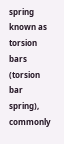spring known as torsion bars (torsion bar spring), commonly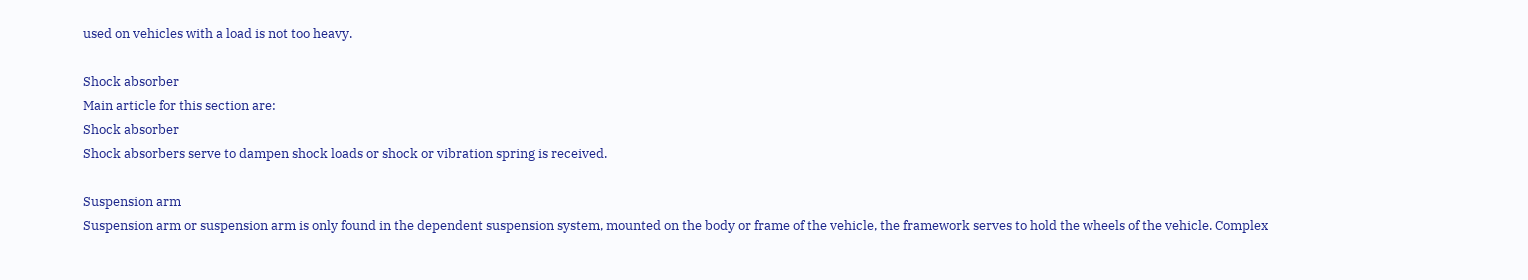used on vehicles with a load is not too heavy.

Shock absorber
Main article for this section are:
Shock absorber
Shock absorbers serve to dampen shock loads or shock or vibration spring is received.

Suspension arm
Suspension arm or suspension arm is only found in the dependent suspension system, mounted on the body or frame of the vehicle, the framework serves to hold the wheels of the vehicle. Complex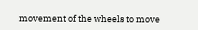movement of the wheels to move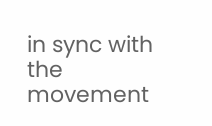in sync with the movement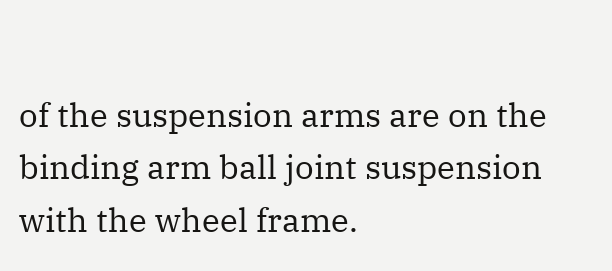of the suspension arms are on the binding arm ball joint suspension with the wheel frame.